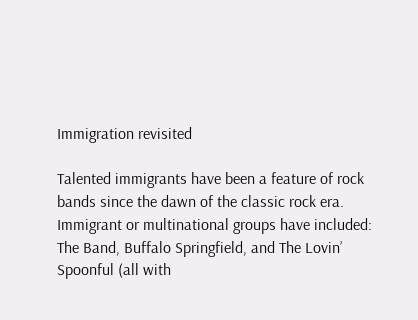Immigration revisited

Talented immigrants have been a feature of rock bands since the dawn of the classic rock era. Immigrant or multinational groups have included: The Band, Buffalo Springfield, and The Lovin’ Spoonful (all with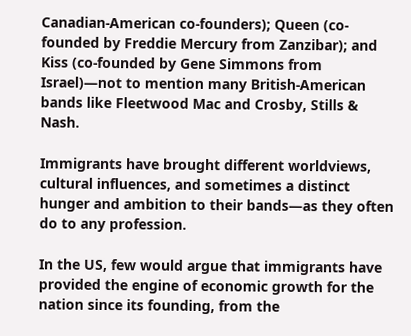Canadian-American co-founders); Queen (co-founded by Freddie Mercury from Zanzibar); and Kiss (co-founded by Gene Simmons from Israel)—not to mention many British-American bands like Fleetwood Mac and Crosby, Stills & Nash.

Immigrants have brought different worldviews, cultural influences, and sometimes a distinct hunger and ambition to their bands—as they often do to any profession.

In the US, few would argue that immigrants have provided the engine of economic growth for the nation since its founding, from the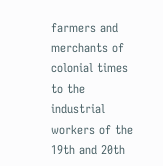farmers and merchants of colonial times to the industrial workers of the 19th and 20th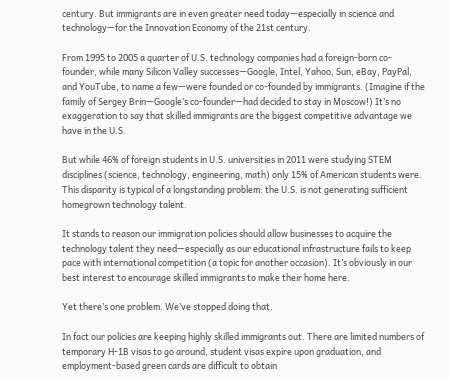century. But immigrants are in even greater need today—especially in science and technology—for the Innovation Economy of the 21st century.

From 1995 to 2005 a quarter of U.S. technology companies had a foreign-born co-founder, while many Silicon Valley successes—Google, Intel, Yahoo, Sun, eBay, PayPal, and YouTube, to name a few—were founded or co-founded by immigrants. (Imagine if the family of Sergey Brin—Google’s co-founder—had decided to stay in Moscow!) It’s no exaggeration to say that skilled immigrants are the biggest competitive advantage we have in the U.S.

But while 46% of foreign students in U.S. universities in 2011 were studying STEM disciplines (science, technology, engineering, math) only 15% of American students were. This disparity is typical of a longstanding problem: the U.S. is not generating sufficient homegrown technology talent.

It stands to reason our immigration policies should allow businesses to acquire the technology talent they need—especially as our educational infrastructure fails to keep pace with international competition (a topic for another occasion). It’s obviously in our best interest to encourage skilled immigrants to make their home here.

Yet there’s one problem. We’ve stopped doing that.

In fact our policies are keeping highly skilled immigrants out. There are limited numbers of temporary H-1B visas to go around, student visas expire upon graduation, and employment-based green cards are difficult to obtain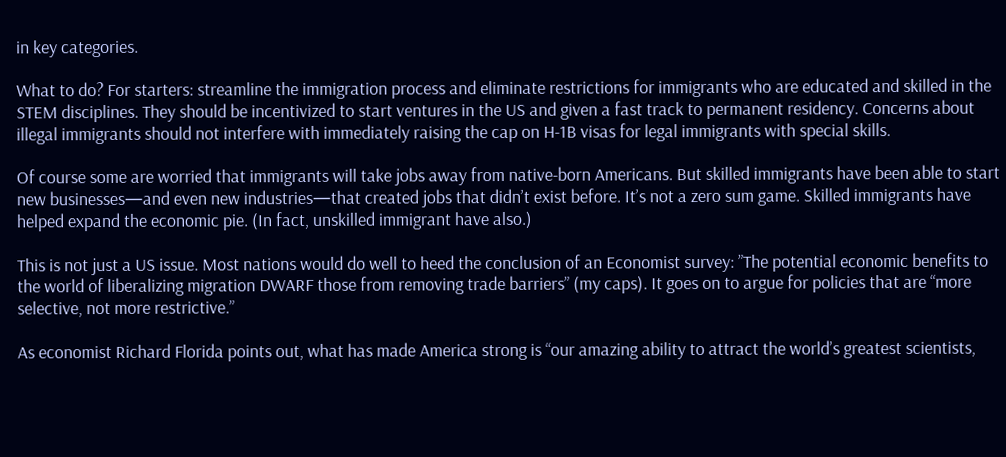in key categories.

What to do? For starters: streamline the immigration process and eliminate restrictions for immigrants who are educated and skilled in the STEM disciplines. They should be incentivized to start ventures in the US and given a fast track to permanent residency. Concerns about illegal immigrants should not interfere with immediately raising the cap on H-1B visas for legal immigrants with special skills.

Of course some are worried that immigrants will take jobs away from native-born Americans. But skilled immigrants have been able to start new businesses—and even new industries—that created jobs that didn’t exist before. It’s not a zero sum game. Skilled immigrants have helped expand the economic pie. (In fact, unskilled immigrant have also.)

This is not just a US issue. Most nations would do well to heed the conclusion of an Economist survey: ”The potential economic benefits to the world of liberalizing migration DWARF those from removing trade barriers” (my caps). It goes on to argue for policies that are “more selective, not more restrictive.”

As economist Richard Florida points out, what has made America strong is “our amazing ability to attract the world’s greatest scientists,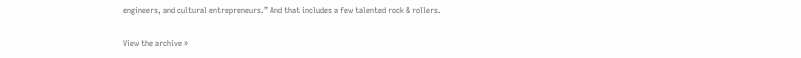engineers, and cultural entrepreneurs.” And that includes a few talented rock & rollers.

View the archive »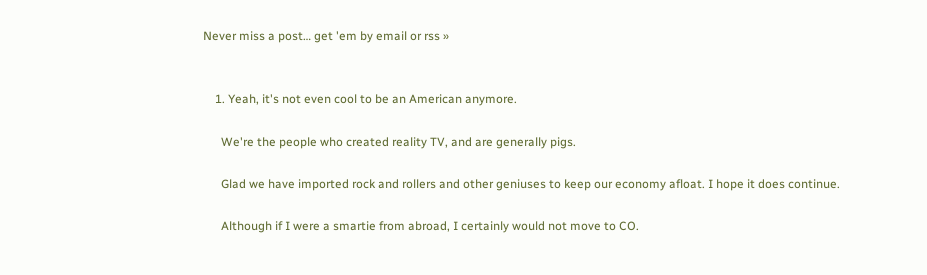Never miss a post… get 'em by email or rss »


    1. Yeah, it's not even cool to be an American anymore.

      We're the people who created reality TV, and are generally pigs.

      Glad we have imported rock and rollers and other geniuses to keep our economy afloat. I hope it does continue.

      Although if I were a smartie from abroad, I certainly would not move to CO.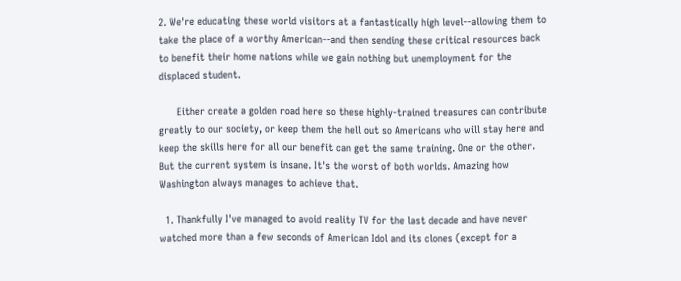2. We're educating these world visitors at a fantastically high level--allowing them to take the place of a worthy American--and then sending these critical resources back to benefit their home nations while we gain nothing but unemployment for the displaced student.

      Either create a golden road here so these highly-trained treasures can contribute greatly to our society, or keep them the hell out so Americans who will stay here and keep the skills here for all our benefit can get the same training. One or the other. But the current system is insane. It's the worst of both worlds. Amazing how Washington always manages to achieve that.

  1. Thankfully I've managed to avoid reality TV for the last decade and have never watched more than a few seconds of American Idol and its clones (except for a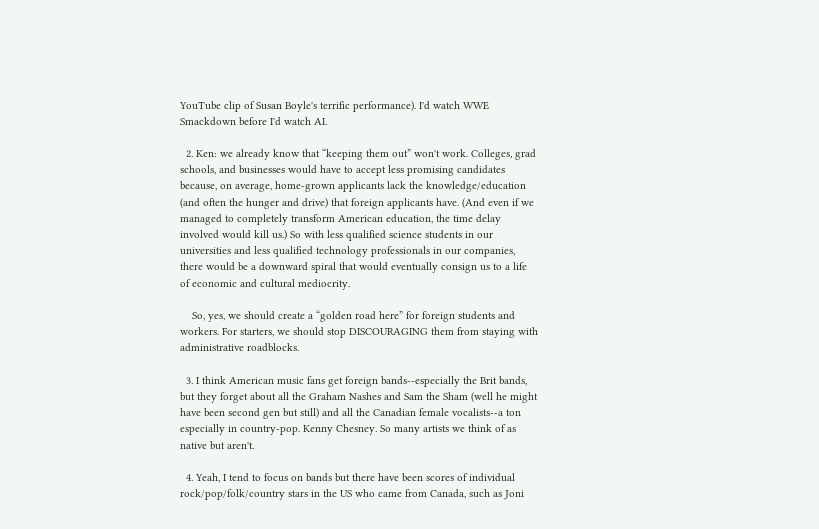YouTube clip of Susan Boyle's terrific performance). I'd watch WWE Smackdown before I'd watch AI.

  2. Ken: we already know that “keeping them out” won't work. Colleges, grad schools, and businesses would have to accept less promising candidates because, on average, home-grown applicants lack the knowledge/education (and often the hunger and drive) that foreign applicants have. (And even if we managed to completely transform American education, the time delay involved would kill us.) So with less qualified science students in our universities and less qualified technology professionals in our companies, there would be a downward spiral that would eventually consign us to a life of economic and cultural mediocrity.

    So, yes, we should create a “golden road here” for foreign students and workers. For starters, we should stop DISCOURAGING them from staying with administrative roadblocks.

  3. I think American music fans get foreign bands--especially the Brit bands, but they forget about all the Graham Nashes and Sam the Sham (well he might have been second gen but still) and all the Canadian female vocalists--a ton especially in country-pop. Kenny Chesney. So many artists we think of as native but aren't.

  4. Yeah, I tend to focus on bands but there have been scores of individual rock/pop/folk/country stars in the US who came from Canada, such as Joni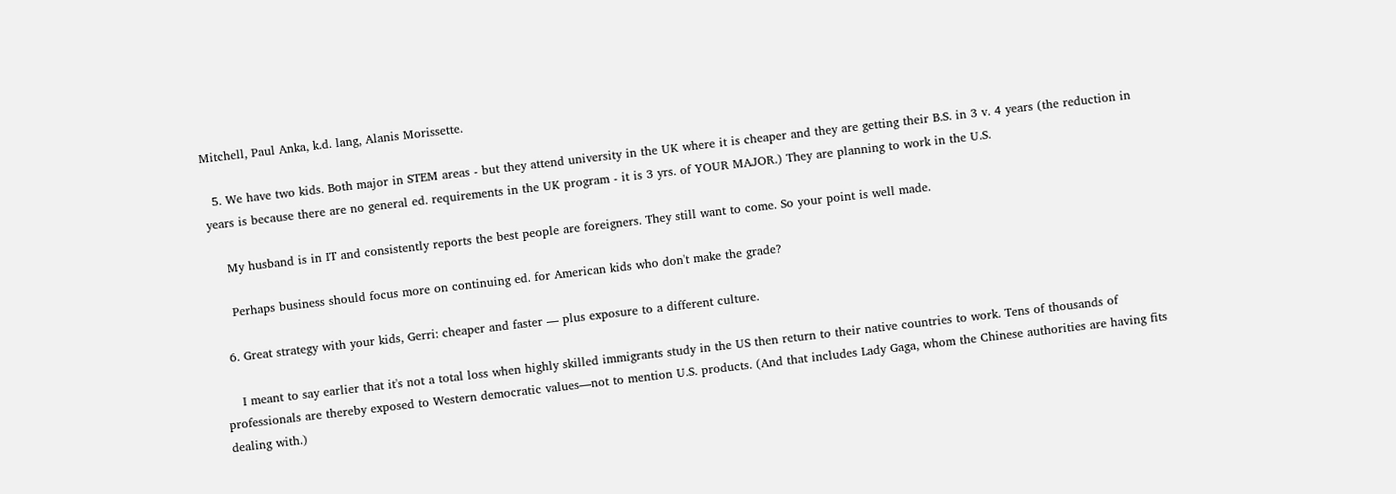Mitchell, Paul Anka, k.d. lang, Alanis Morissette.

  5. We have two kids. Both major in STEM areas - but they attend university in the UK where it is cheaper and they are getting their B.S. in 3 v. 4 years (the reduction in years is because there are no general ed. requirements in the UK program - it is 3 yrs. of YOUR MAJOR.) They are planning to work in the U.S.

    My husband is in IT and consistently reports the best people are foreigners. They still want to come. So your point is well made.

    Perhaps business should focus more on continuing ed. for American kids who don't make the grade?

  6. Great strategy with your kids, Gerri: cheaper and faster — plus exposure to a different culture.

    I meant to say earlier that it's not a total loss when highly skilled immigrants study in the US then return to their native countries to work. Tens of thousands of professionals are thereby exposed to Western democratic values—not to mention U.S. products. (And that includes Lady Gaga, whom the Chinese authorities are having fits dealing with.)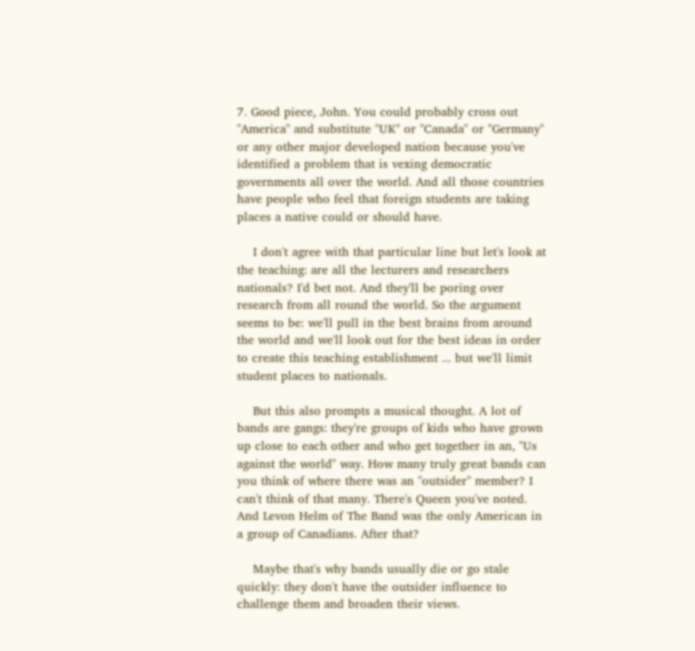7. Good piece, John. You could probably cross out "America" and substitute "UK" or "Canada" or "Germany" or any other major developed nation because you've identified a problem that is vexing democratic governments all over the world. And all those countries have people who feel that foreign students are taking places a native could or should have.

    I don't agree with that particular line but let's look at the teaching: are all the lecturers and researchers nationals? I'd bet not. And they'll be poring over research from all round the world. So the argument seems to be: we'll pull in the best brains from around the world and we'll look out for the best ideas in order to create this teaching establishment ... but we'll limit student places to nationals.

    But this also prompts a musical thought. A lot of bands are gangs: they're groups of kids who have grown up close to each other and who get together in an, "Us against the world" way. How many truly great bands can you think of where there was an "outsider" member? I can't think of that many. There's Queen you've noted. And Levon Helm of The Band was the only American in a group of Canadians. After that?

    Maybe that's why bands usually die or go stale quickly: they don't have the outsider influence to challenge them and broaden their views.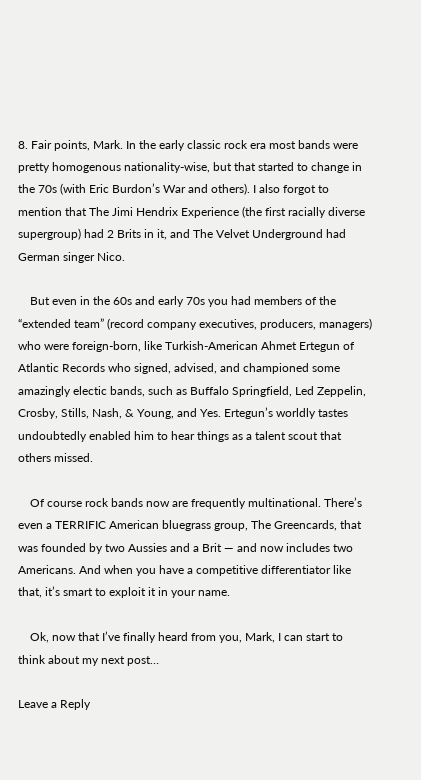8. Fair points, Mark. In the early classic rock era most bands were pretty homogenous nationality-wise, but that started to change in the 70s (with Eric Burdon’s War and others). I also forgot to mention that The Jimi Hendrix Experience (the first racially diverse supergroup) had 2 Brits in it, and The Velvet Underground had German singer Nico.

    But even in the 60s and early 70s you had members of the “extended team” (record company executives, producers, managers) who were foreign-born, like Turkish-American Ahmet Ertegun of Atlantic Records who signed, advised, and championed some amazingly electic bands, such as Buffalo Springfield, Led Zeppelin, Crosby, Stills, Nash, & Young, and Yes. Ertegun’s worldly tastes undoubtedly enabled him to hear things as a talent scout that others missed.

    Of course rock bands now are frequently multinational. There’s even a TERRIFIC American bluegrass group, The Greencards, that was founded by two Aussies and a Brit — and now includes two Americans. And when you have a competitive differentiator like that, it’s smart to exploit it in your name.

    Ok, now that I’ve finally heard from you, Mark, I can start to think about my next post…

Leave a Reply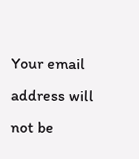Your email address will not be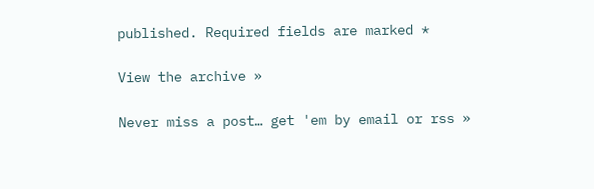published. Required fields are marked *

View the archive »

Never miss a post… get 'em by email or rss »